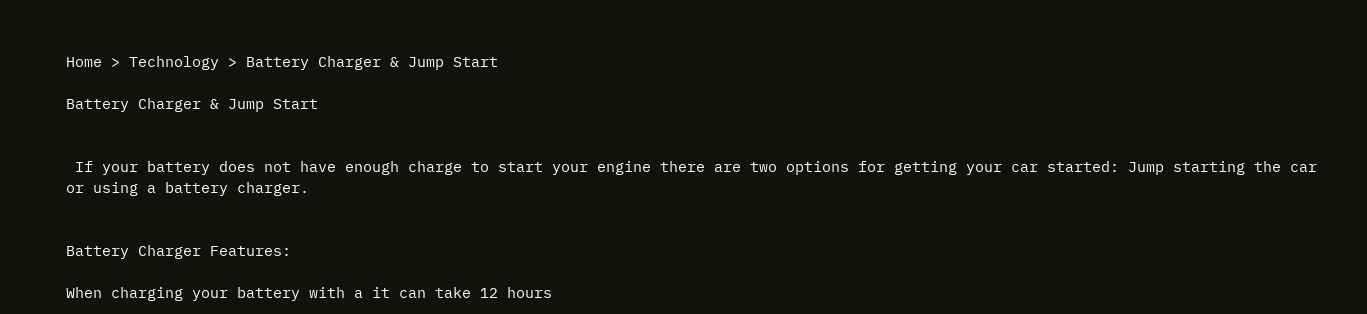Home > Technology > Battery Charger & Jump Start

Battery Charger & Jump Start


 If your battery does not have enough charge to start your engine there are two options for getting your car started: Jump starting the car or using a battery charger.


Battery Charger Features:

When charging your battery with a it can take 12 hours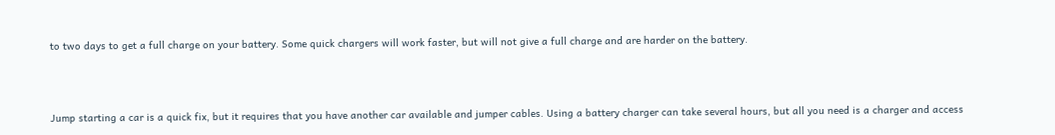to two days to get a full charge on your battery. Some quick chargers will work faster, but will not give a full charge and are harder on the battery.



Jump starting a car is a quick fix, but it requires that you have another car available and jumper cables. Using a battery charger can take several hours, but all you need is a charger and access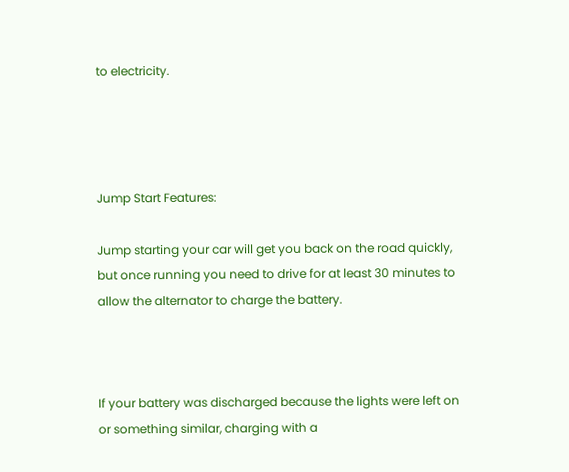to electricity.




Jump Start Features:

Jump starting your car will get you back on the road quickly, but once running you need to drive for at least 30 minutes to allow the alternator to charge the battery.



If your battery was discharged because the lights were left on or something similar, charging with a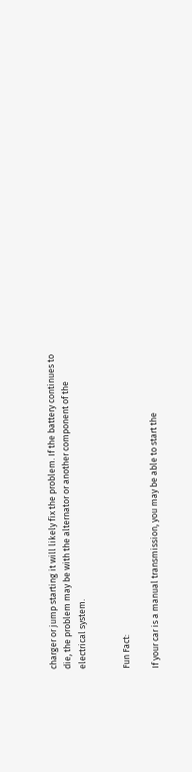charger or jump starting it will likely fix the problem. If the battery continues to die, the problem may be with the alternator or another component of the electrical system.


Fun Fact:

If your car is a manual transmission, you may be able to start the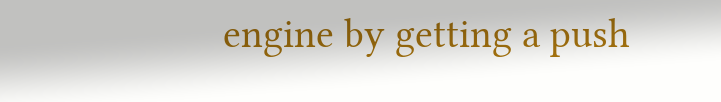engine by getting a push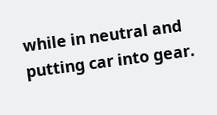while in neutral and putting car into gear.